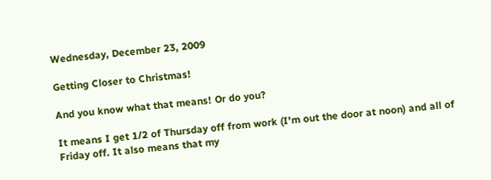Wednesday, December 23, 2009

Getting Closer to Christmas!

And you know what that means! Or do you?

It means I get 1/2 of Thursday off from work (I'm out the door at noon) and all of Friday off. It also means that my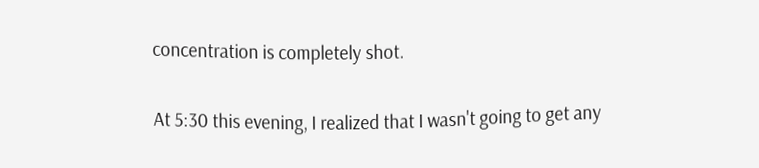concentration is completely shot.

At 5:30 this evening, I realized that I wasn't going to get any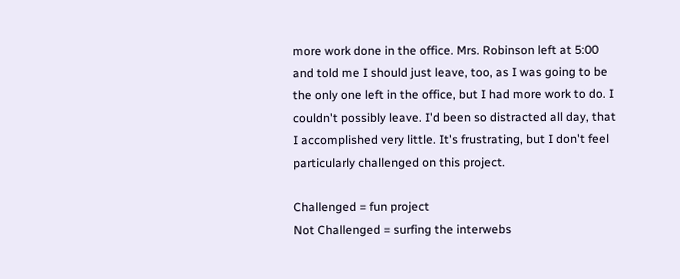more work done in the office. Mrs. Robinson left at 5:00 and told me I should just leave, too, as I was going to be the only one left in the office, but I had more work to do. I couldn't possibly leave. I'd been so distracted all day, that I accomplished very little. It's frustrating, but I don't feel particularly challenged on this project.

Challenged = fun project
Not Challenged = surfing the interwebs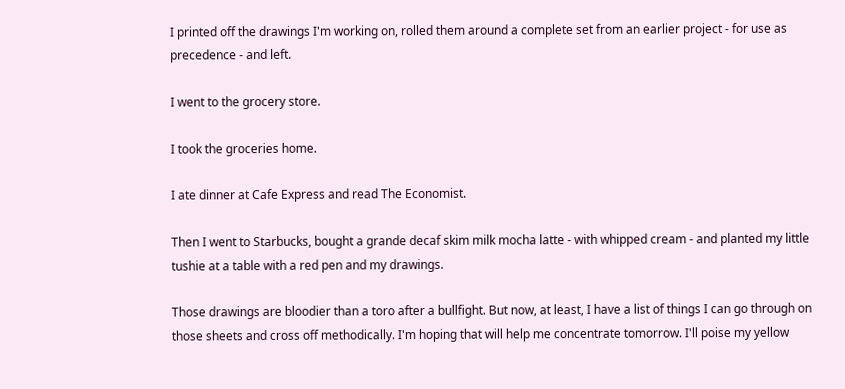I printed off the drawings I'm working on, rolled them around a complete set from an earlier project - for use as precedence - and left.

I went to the grocery store.

I took the groceries home.

I ate dinner at Cafe Express and read The Economist.

Then I went to Starbucks, bought a grande decaf skim milk mocha latte - with whipped cream - and planted my little tushie at a table with a red pen and my drawings.

Those drawings are bloodier than a toro after a bullfight. But now, at least, I have a list of things I can go through on those sheets and cross off methodically. I'm hoping that will help me concentrate tomorrow. I'll poise my yellow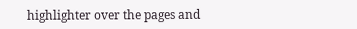highlighter over the pages and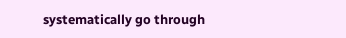systematically go through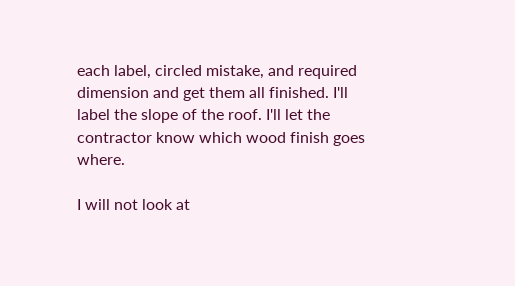each label, circled mistake, and required dimension and get them all finished. I'll label the slope of the roof. I'll let the contractor know which wood finish goes where.

I will not look at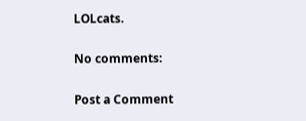LOLcats.

No comments:

Post a Comment